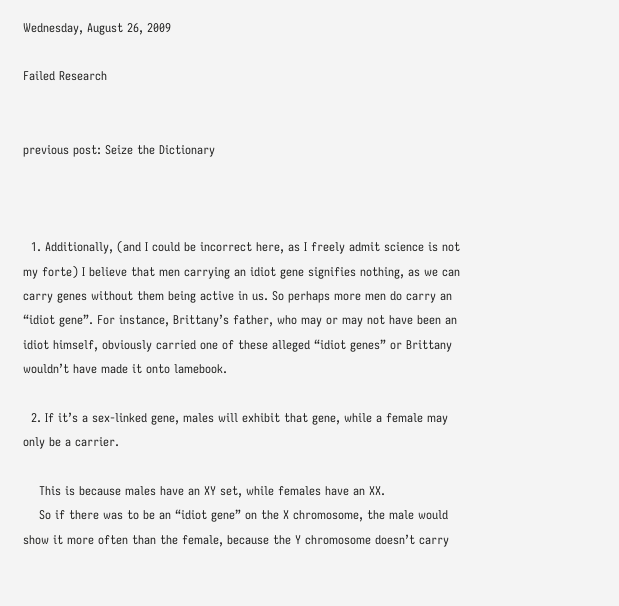Wednesday, August 26, 2009

Failed Research


previous post: Seize the Dictionary



  1. Additionally, (and I could be incorrect here, as I freely admit science is not my forte) I believe that men carrying an idiot gene signifies nothing, as we can carry genes without them being active in us. So perhaps more men do carry an “idiot gene”. For instance, Brittany’s father, who may or may not have been an idiot himself, obviously carried one of these alleged “idiot genes” or Brittany wouldn’t have made it onto lamebook.

  2. If it’s a sex-linked gene, males will exhibit that gene, while a female may only be a carrier.

    This is because males have an XY set, while females have an XX.
    So if there was to be an “idiot gene” on the X chromosome, the male would show it more often than the female, because the Y chromosome doesn’t carry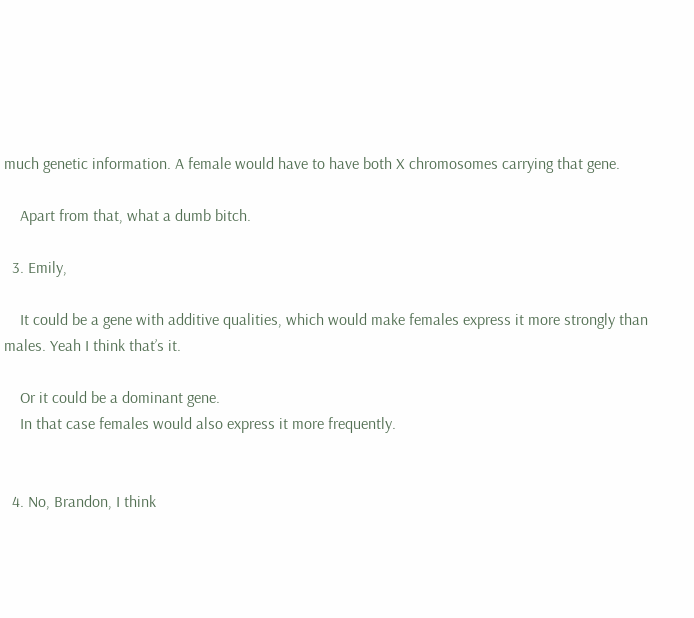much genetic information. A female would have to have both X chromosomes carrying that gene.

    Apart from that, what a dumb bitch.

  3. Emily,

    It could be a gene with additive qualities, which would make females express it more strongly than males. Yeah I think that’s it.

    Or it could be a dominant gene.
    In that case females would also express it more frequently.


  4. No, Brandon, I think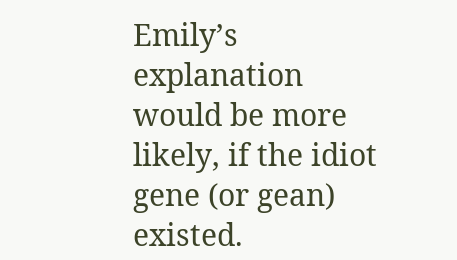Emily’s explanation would be more likely, if the idiot gene (or gean) existed.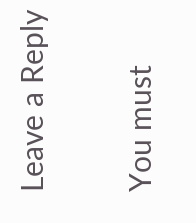Leave a Reply

You must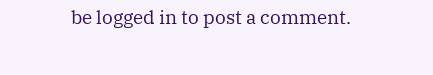be logged in to post a comment.